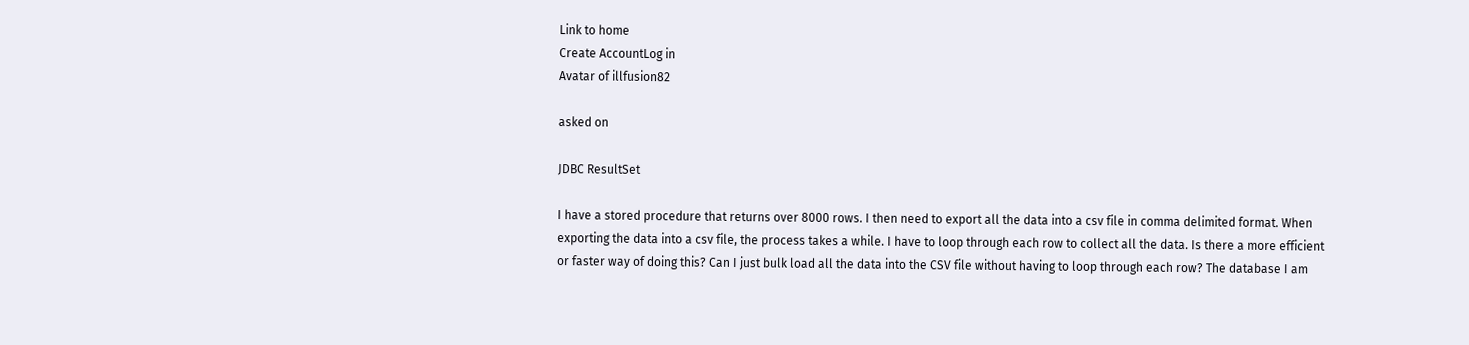Link to home
Create AccountLog in
Avatar of illfusion82

asked on

JDBC ResultSet

I have a stored procedure that returns over 8000 rows. I then need to export all the data into a csv file in comma delimited format. When exporting the data into a csv file, the process takes a while. I have to loop through each row to collect all the data. Is there a more efficient or faster way of doing this? Can I just bulk load all the data into the CSV file without having to loop through each row? The database I am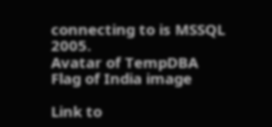connecting to is MSSQL 2005.
Avatar of TempDBA
Flag of India image

Link to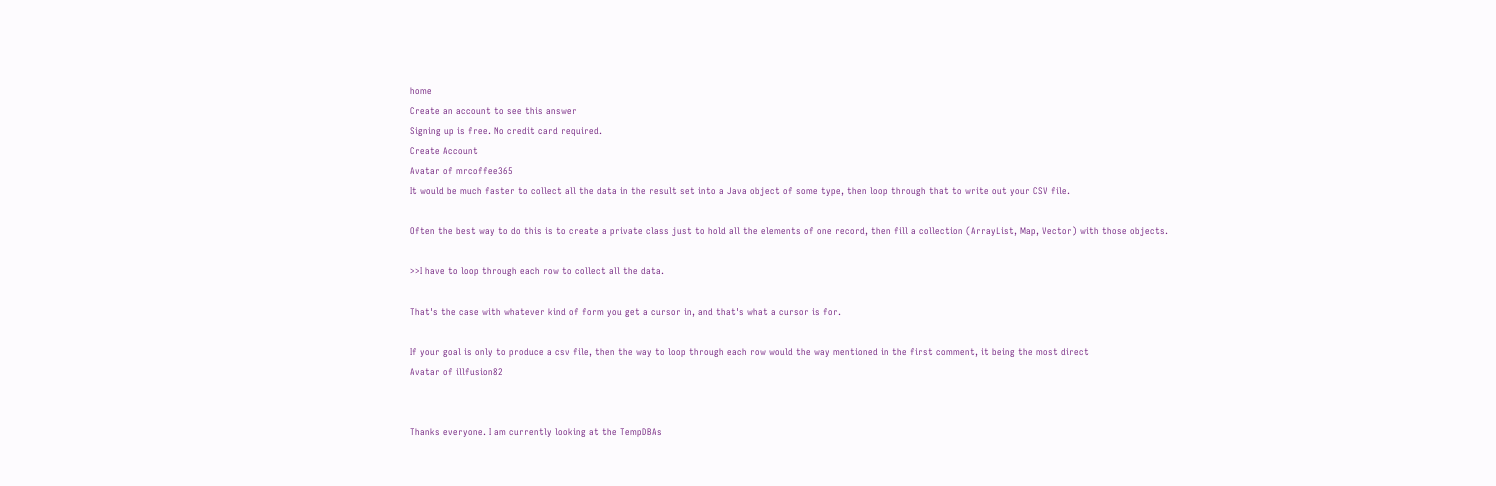home
Create an account to see this answer
Signing up is free. No credit card required.
Create Account
Avatar of mrcoffee365
It would be much faster to collect all the data in the result set into a Java object of some type, then loop through that to write out your CSV file.

Often the best way to do this is to create a private class just to hold all the elements of one record, then fill a collection (ArrayList, Map, Vector) with those objects.

>>I have to loop through each row to collect all the data.

That's the case with whatever kind of form you get a cursor in, and that's what a cursor is for.

If your goal is only to produce a csv file, then the way to loop through each row would the way mentioned in the first comment, it being the most direct
Avatar of illfusion82


Thanks everyone. I am currently looking at the TempDBAs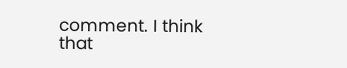comment. I think that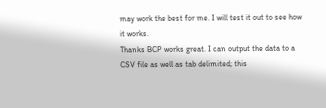may work the best for me. I will test it out to see how it works.
Thanks BCP works great. I can output the data to a CSV file as well as tab delimited; this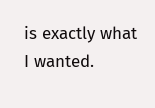is exactly what I wanted.